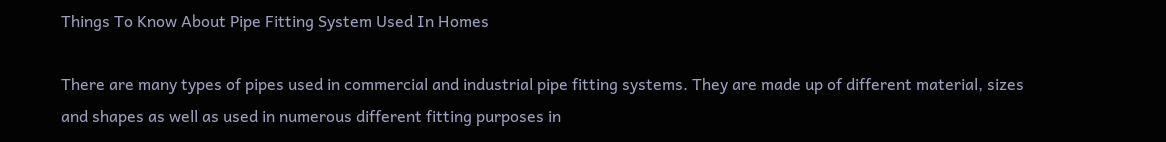Things To Know About Pipe Fitting System Used In Homes

There are many types of pipes used in commercial and industrial pipe fitting systems. They are made up of different material, sizes and shapes as well as used in numerous different fitting purposes in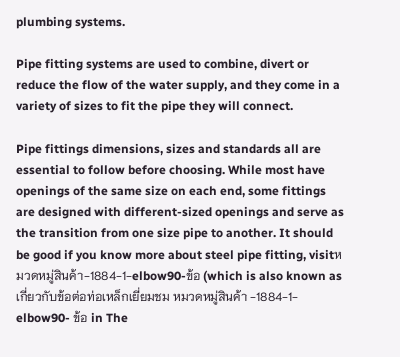plumbing systems.

Pipe fitting systems are used to combine, divert or reduce the flow of the water supply, and they come in a variety of sizes to fit the pipe they will connect.

Pipe fittings dimensions, sizes and standards all are essential to follow before choosing. While most have openings of the same size on each end, some fittings are designed with different-sized openings and serve as the transition from one size pipe to another. It should be good if you know more about steel pipe fitting, visitหมวดหมู่สินค้า-1884-1-elbow90-ข้อ (which is also known as เกี่ยวกับข้อต่อท่อเหล็กเยี่ยมชม หมวดหมู่สินค้า -1884-1-elbow90- ข้อ in The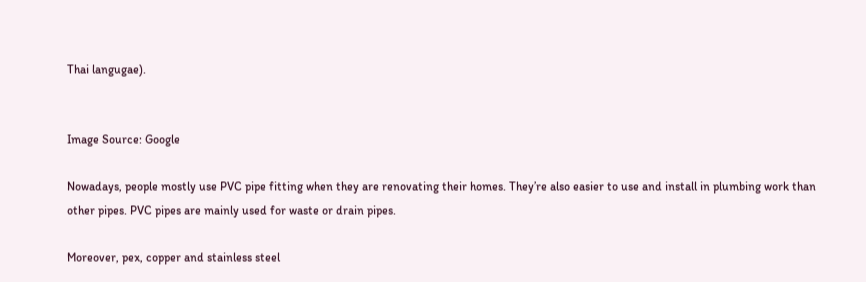Thai langugae).


Image Source: Google

Nowadays, people mostly use PVC pipe fitting when they are renovating their homes. They’re also easier to use and install in plumbing work than other pipes. PVC pipes are mainly used for waste or drain pipes.

Moreover, pex, copper and stainless steel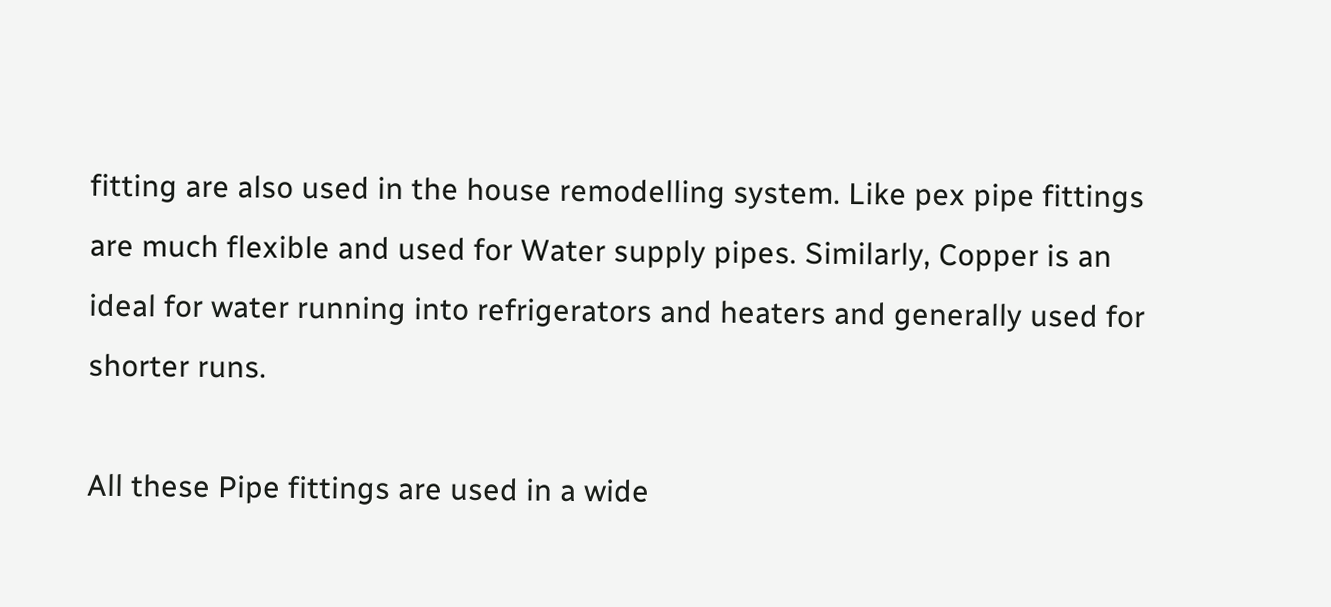fitting are also used in the house remodelling system. Like pex pipe fittings are much flexible and used for Water supply pipes. Similarly, Copper is an ideal for water running into refrigerators and heaters and generally used for shorter runs.

All these Pipe fittings are used in a wide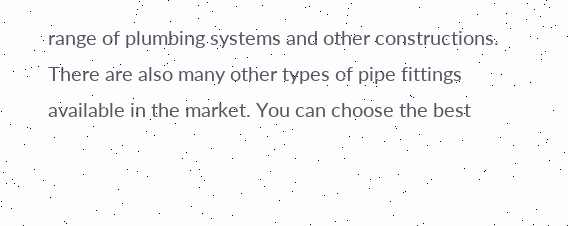range of plumbing systems and other constructions. There are also many other types of pipe fittings available in the market. You can choose the best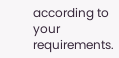according to your requirements.